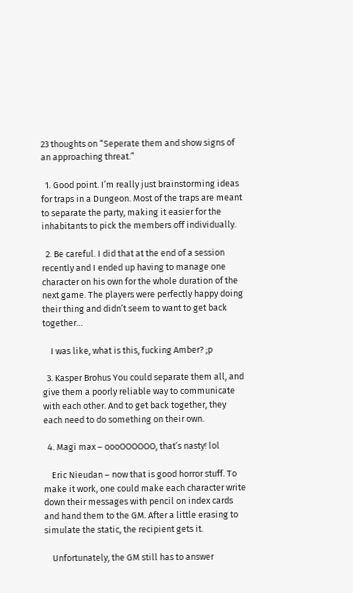23 thoughts on “Seperate them and show signs of an approaching threat.”

  1. Good point. I’m really just brainstorming ideas for traps in a Dungeon. Most of the traps are meant to separate the party, making it easier for the inhabitants to pick the members off individually.

  2. Be careful. I did that at the end of a session recently and I ended up having to manage one character on his own for the whole duration of the next game. The players were perfectly happy doing their thing and didn’t seem to want to get back together…

    I was like, what is this, fucking Amber? ;p

  3. Kasper Brohus You could separate them all, and give them a poorly reliable way to communicate with each other. And to get back together, they each need to do something on their own.

  4. Magi max – oooOOOOOO, that’s nasty! lol

    Eric Nieudan – now that is good horror stuff. To make it work, one could make each character write down their messages with pencil on index cards and hand them to the GM. After a little erasing to simulate the static, the recipient gets it.

    Unfortunately, the GM still has to answer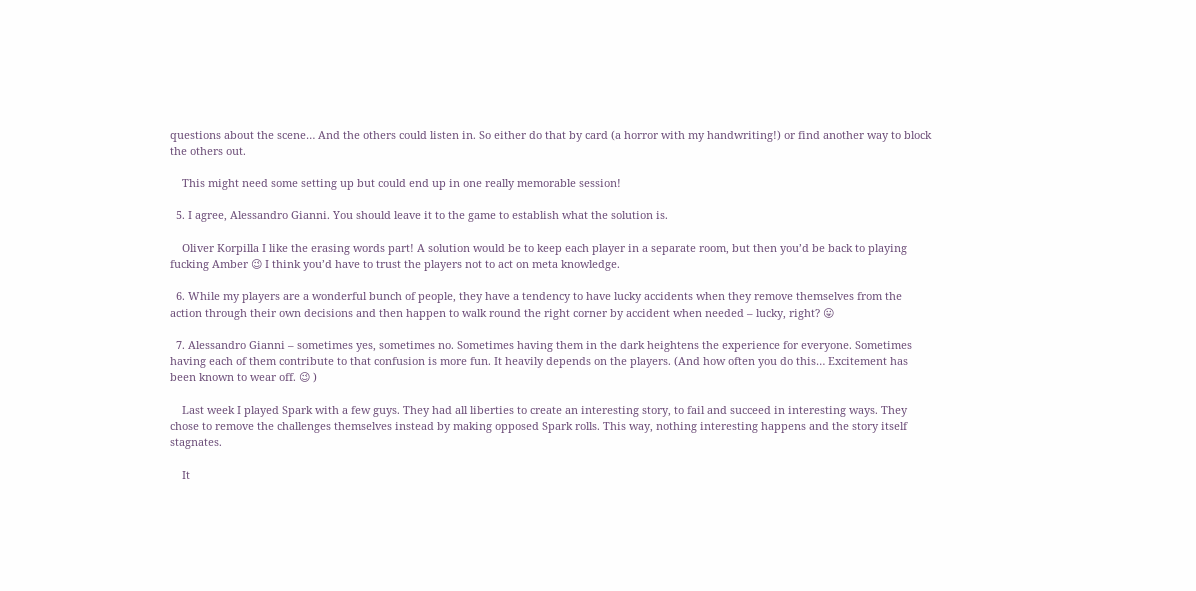questions about the scene… And the others could listen in. So either do that by card (a horror with my handwriting!) or find another way to block the others out.

    This might need some setting up but could end up in one really memorable session!

  5. I agree, Alessandro Gianni. You should leave it to the game to establish what the solution is.

    Oliver Korpilla I like the erasing words part! A solution would be to keep each player in a separate room, but then you’d be back to playing fucking Amber 😉 I think you’d have to trust the players not to act on meta knowledge.

  6. While my players are a wonderful bunch of people, they have a tendency to have lucky accidents when they remove themselves from the action through their own decisions and then happen to walk round the right corner by accident when needed – lucky, right? 😛

  7. Alessandro Gianni – sometimes yes, sometimes no. Sometimes having them in the dark heightens the experience for everyone. Sometimes having each of them contribute to that confusion is more fun. It heavily depends on the players. (And how often you do this… Excitement has been known to wear off. 😉 )

    Last week I played Spark with a few guys. They had all liberties to create an interesting story, to fail and succeed in interesting ways. They chose to remove the challenges themselves instead by making opposed Spark rolls. This way, nothing interesting happens and the story itself stagnates.

    It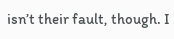isn’t their fault, though. I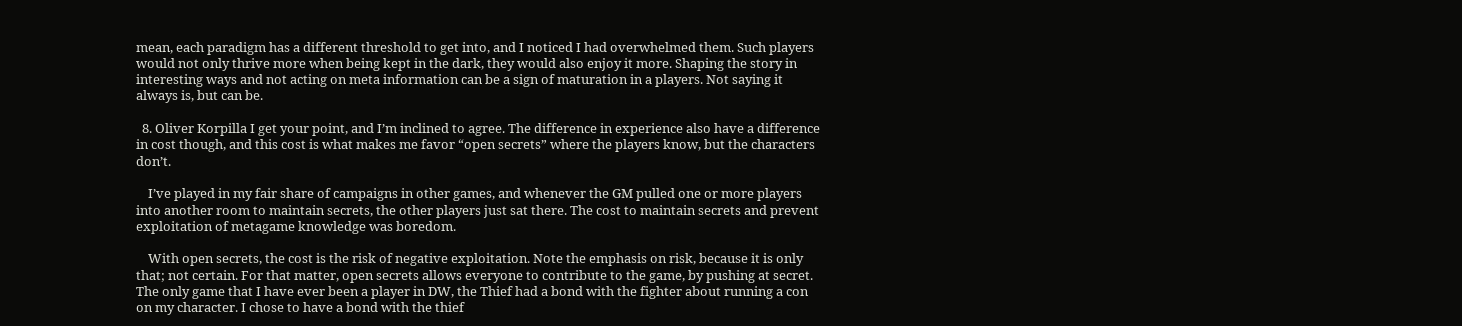mean, each paradigm has a different threshold to get into, and I noticed I had overwhelmed them. Such players would not only thrive more when being kept in the dark, they would also enjoy it more. Shaping the story in interesting ways and not acting on meta information can be a sign of maturation in a players. Not saying it always is, but can be.

  8. Oliver Korpilla I get your point, and I’m inclined to agree. The difference in experience also have a difference in cost though, and this cost is what makes me favor “open secrets” where the players know, but the characters don’t.

    I’ve played in my fair share of campaigns in other games, and whenever the GM pulled one or more players into another room to maintain secrets, the other players just sat there. The cost to maintain secrets and prevent exploitation of metagame knowledge was boredom.

    With open secrets, the cost is the risk of negative exploitation. Note the emphasis on risk, because it is only that; not certain. For that matter, open secrets allows everyone to contribute to the game, by pushing at secret. The only game that I have ever been a player in DW, the Thief had a bond with the fighter about running a con on my character. I chose to have a bond with the thief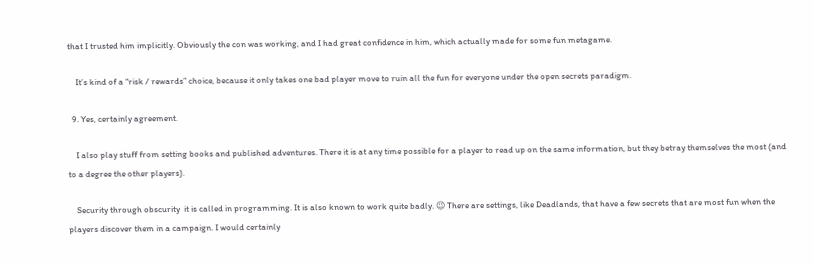that I trusted him implicitly. Obviously the con was working, and I had great confidence in him, which actually made for some fun metagame.

    It’s kind of a “risk / rewards” choice, because it only takes one bad player move to ruin all the fun for everyone under the open secrets paradigm.

  9. Yes, certainly agreement.

    I also play stuff from setting books and published adventures. There it is at any time possible for a player to read up on the same information, but they betray themselves the most (and to a degree the other players).

    Security through obscurity  it is called in programming. It is also known to work quite badly. 😉 There are settings, like Deadlands, that have a few secrets that are most fun when the players discover them in a campaign. I would certainly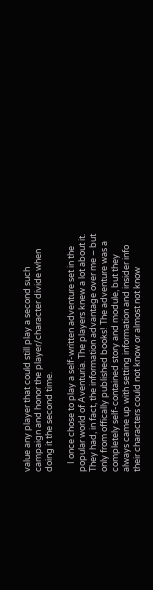value any player that could still play a second such campaign and honor the player/character divide when doing it the second time.

    I once chose to play a self-written adventure set in the popular world of Aventuria. The players knew a lot about it. They had, in fact, the information advantage over me – but only from offically published books! The adventure was a completely self-contained story and module, but they always came up with setting information and insider info their characters could not know or almost not know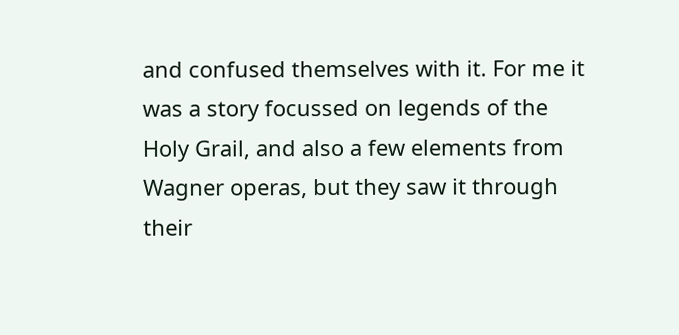and confused themselves with it. For me it was a story focussed on legends of the Holy Grail, and also a few elements from Wagner operas, but they saw it through their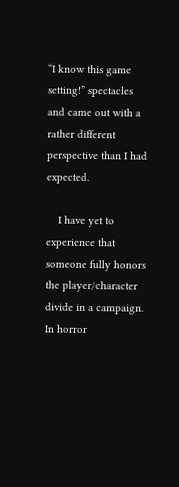“I know this game setting!” spectacles and came out with a rather different perspective than I had expected.

    I have yet to experience that someone fully honors the player/character divide in a campaign. In horror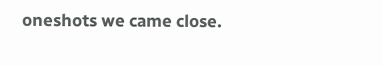oneshots we came close.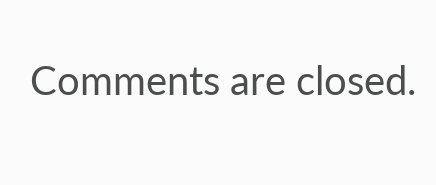Comments are closed.